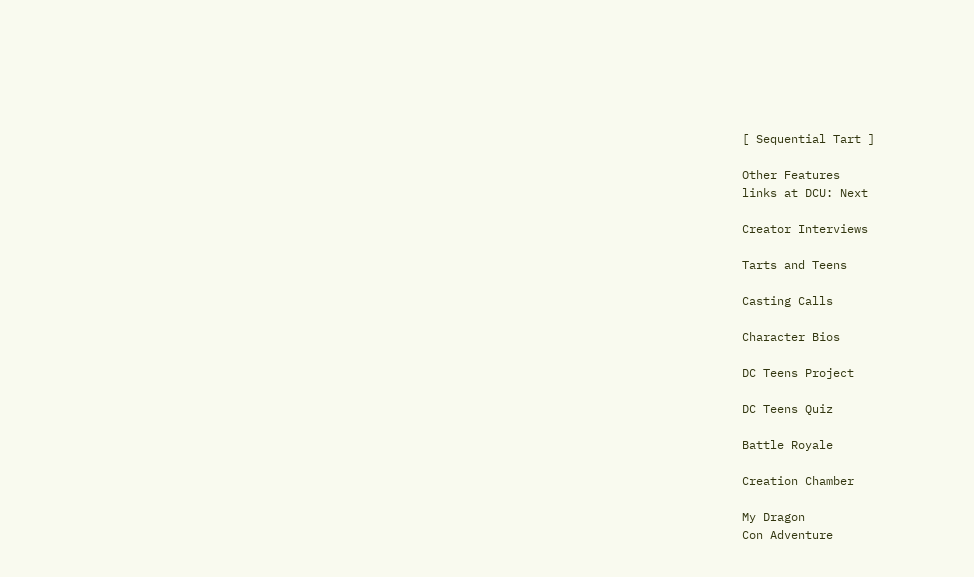[ Sequential Tart ]

Other Features
links at DCU: Next

Creator Interviews

Tarts and Teens

Casting Calls

Character Bios

DC Teens Project

DC Teens Quiz

Battle Royale

Creation Chamber

My Dragon
Con Adventure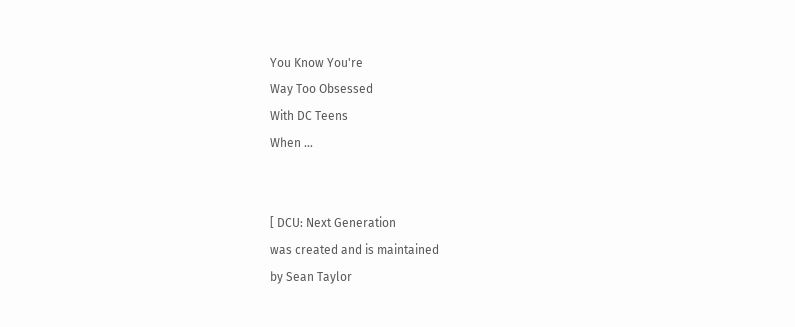You Know You're
Way Too Obsessed
With DC Teens
When ...


[ DCU: Next Generation
was created and is maintained
by Sean Taylor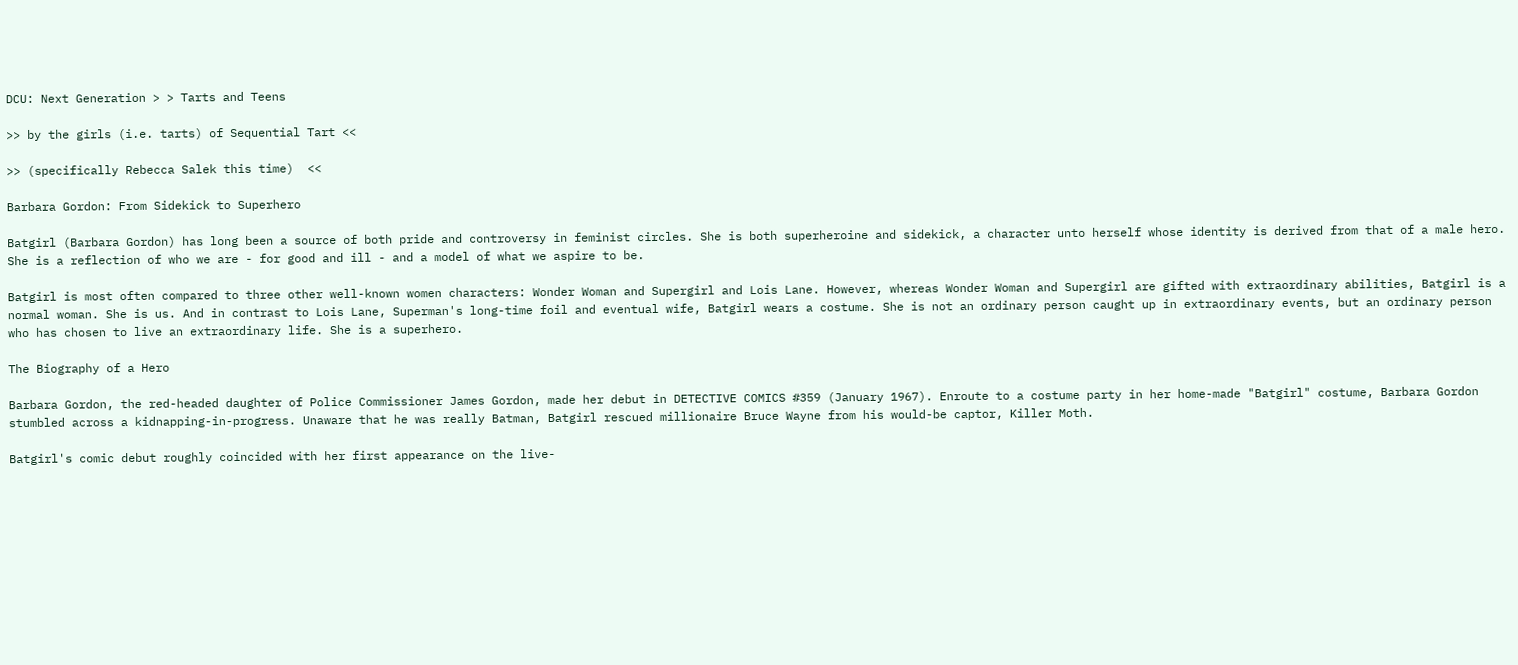DCU: Next Generation > > Tarts and Teens

>> by the girls (i.e. tarts) of Sequential Tart <<

>> (specifically Rebecca Salek this time)  <<

Barbara Gordon: From Sidekick to Superhero

Batgirl (Barbara Gordon) has long been a source of both pride and controversy in feminist circles. She is both superheroine and sidekick, a character unto herself whose identity is derived from that of a male hero. She is a reflection of who we are - for good and ill - and a model of what we aspire to be.

Batgirl is most often compared to three other well-known women characters: Wonder Woman and Supergirl and Lois Lane. However, whereas Wonder Woman and Supergirl are gifted with extraordinary abilities, Batgirl is a normal woman. She is us. And in contrast to Lois Lane, Superman's long-time foil and eventual wife, Batgirl wears a costume. She is not an ordinary person caught up in extraordinary events, but an ordinary person who has chosen to live an extraordinary life. She is a superhero.

The Biography of a Hero

Barbara Gordon, the red-headed daughter of Police Commissioner James Gordon, made her debut in DETECTIVE COMICS #359 (January 1967). Enroute to a costume party in her home-made "Batgirl" costume, Barbara Gordon stumbled across a kidnapping-in-progress. Unaware that he was really Batman, Batgirl rescued millionaire Bruce Wayne from his would-be captor, Killer Moth.

Batgirl's comic debut roughly coincided with her first appearance on the live-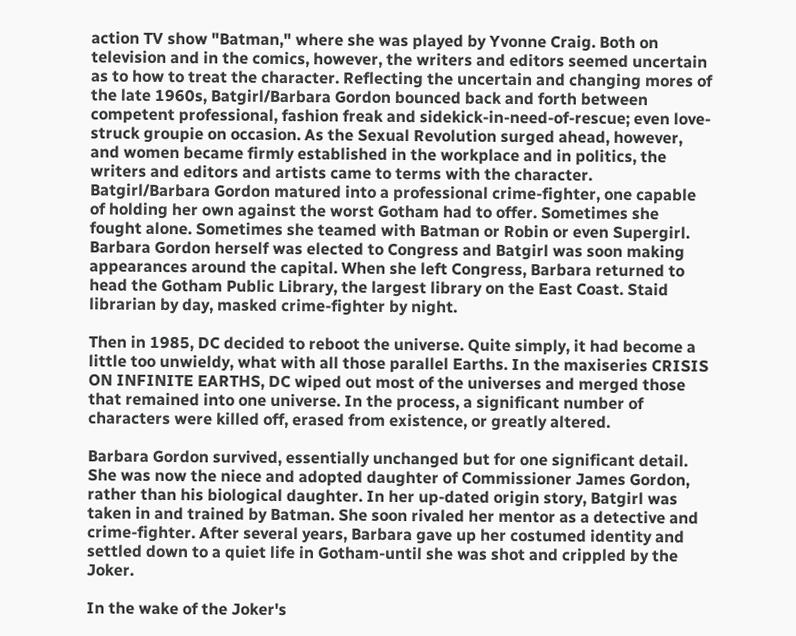action TV show "Batman," where she was played by Yvonne Craig. Both on television and in the comics, however, the writers and editors seemed uncertain as to how to treat the character. Reflecting the uncertain and changing mores of the late 1960s, Batgirl/Barbara Gordon bounced back and forth between competent professional, fashion freak and sidekick-in-need-of-rescue; even love-struck groupie on occasion. As the Sexual Revolution surged ahead, however, and women became firmly established in the workplace and in politics, the writers and editors and artists came to terms with the character. Batgirl/Barbara Gordon matured into a professional crime-fighter, one capable of holding her own against the worst Gotham had to offer. Sometimes she fought alone. Sometimes she teamed with Batman or Robin or even Supergirl. Barbara Gordon herself was elected to Congress and Batgirl was soon making appearances around the capital. When she left Congress, Barbara returned to head the Gotham Public Library, the largest library on the East Coast. Staid librarian by day, masked crime-fighter by night.

Then in 1985, DC decided to reboot the universe. Quite simply, it had become a little too unwieldy, what with all those parallel Earths. In the maxiseries CRISIS ON INFINITE EARTHS, DC wiped out most of the universes and merged those that remained into one universe. In the process, a significant number of characters were killed off, erased from existence, or greatly altered.

Barbara Gordon survived, essentially unchanged but for one significant detail. She was now the niece and adopted daughter of Commissioner James Gordon, rather than his biological daughter. In her up-dated origin story, Batgirl was taken in and trained by Batman. She soon rivaled her mentor as a detective and crime-fighter. After several years, Barbara gave up her costumed identity and settled down to a quiet life in Gotham-until she was shot and crippled by the Joker.

In the wake of the Joker's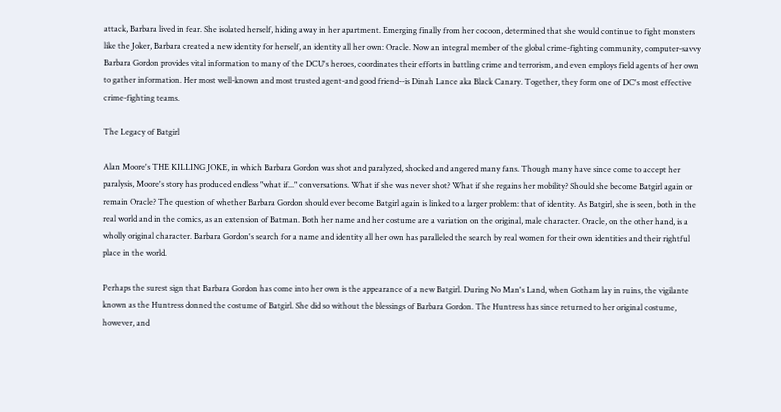attack, Barbara lived in fear. She isolated herself, hiding away in her apartment. Emerging finally from her cocoon, determined that she would continue to fight monsters like the Joker, Barbara created a new identity for herself, an identity all her own: Oracle. Now an integral member of the global crime-fighting community, computer-savvy Barbara Gordon provides vital information to many of the DCU's heroes, coordinates their efforts in battling crime and terrorism, and even employs field agents of her own to gather information. Her most well-known and most trusted agent-and good friend--is Dinah Lance aka Black Canary. Together, they form one of DC's most effective crime-fighting teams.

The Legacy of Batgirl

Alan Moore's THE KILLING JOKE, in which Barbara Gordon was shot and paralyzed, shocked and angered many fans. Though many have since come to accept her paralysis, Moore's story has produced endless "what if..." conversations. What if she was never shot? What if she regains her mobility? Should she become Batgirl again or remain Oracle? The question of whether Barbara Gordon should ever become Batgirl again is linked to a larger problem: that of identity. As Batgirl, she is seen, both in the real world and in the comics, as an extension of Batman. Both her name and her costume are a variation on the original, male character. Oracle, on the other hand, is a wholly original character. Barbara Gordon's search for a name and identity all her own has paralleled the search by real women for their own identities and their rightful place in the world.

Perhaps the surest sign that Barbara Gordon has come into her own is the appearance of a new Batgirl. During No Man's Land, when Gotham lay in ruins, the vigilante known as the Huntress donned the costume of Batgirl. She did so without the blessings of Barbara Gordon. The Huntress has since returned to her original costume, however, and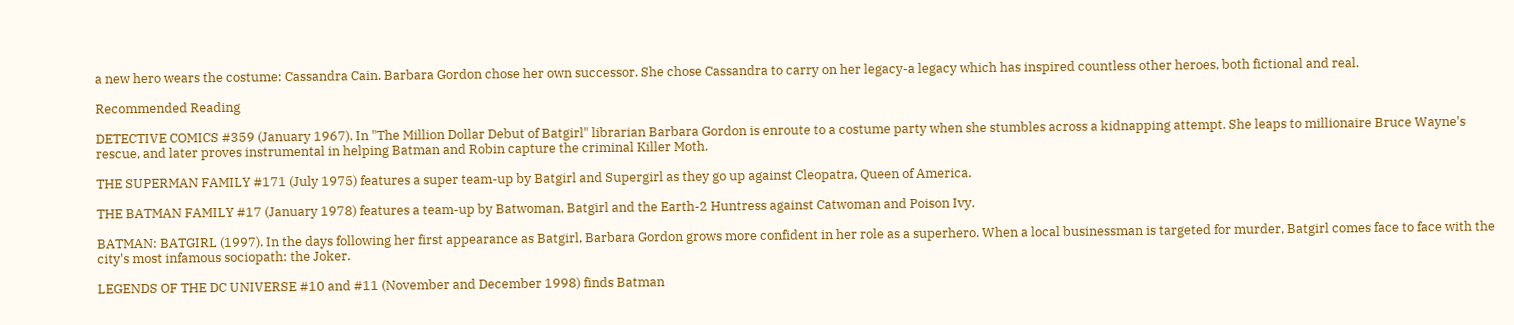a new hero wears the costume: Cassandra Cain. Barbara Gordon chose her own successor. She chose Cassandra to carry on her legacy-a legacy which has inspired countless other heroes, both fictional and real.

Recommended Reading

DETECTIVE COMICS #359 (January 1967). In "The Million Dollar Debut of Batgirl" librarian Barbara Gordon is enroute to a costume party when she stumbles across a kidnapping attempt. She leaps to millionaire Bruce Wayne's rescue, and later proves instrumental in helping Batman and Robin capture the criminal Killer Moth.

THE SUPERMAN FAMILY #171 (July 1975) features a super team-up by Batgirl and Supergirl as they go up against Cleopatra, Queen of America.

THE BATMAN FAMILY #17 (January 1978) features a team-up by Batwoman, Batgirl and the Earth-2 Huntress against Catwoman and Poison Ivy.

BATMAN: BATGIRL (1997). In the days following her first appearance as Batgirl, Barbara Gordon grows more confident in her role as a superhero. When a local businessman is targeted for murder, Batgirl comes face to face with the city's most infamous sociopath: the Joker.

LEGENDS OF THE DC UNIVERSE #10 and #11 (November and December 1998) finds Batman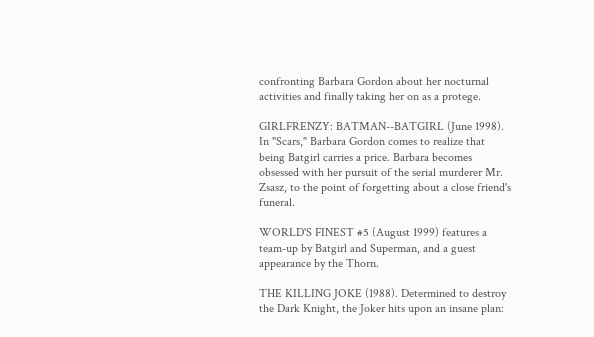confronting Barbara Gordon about her nocturnal activities and finally taking her on as a protege.

GIRLFRENZY: BATMAN--BATGIRL (June 1998). In "Scars," Barbara Gordon comes to realize that being Batgirl carries a price. Barbara becomes obsessed with her pursuit of the serial murderer Mr. Zsasz, to the point of forgetting about a close friend's funeral.

WORLD'S FINEST #5 (August 1999) features a team-up by Batgirl and Superman, and a guest appearance by the Thorn.

THE KILLING JOKE (1988). Determined to destroy the Dark Knight, the Joker hits upon an insane plan: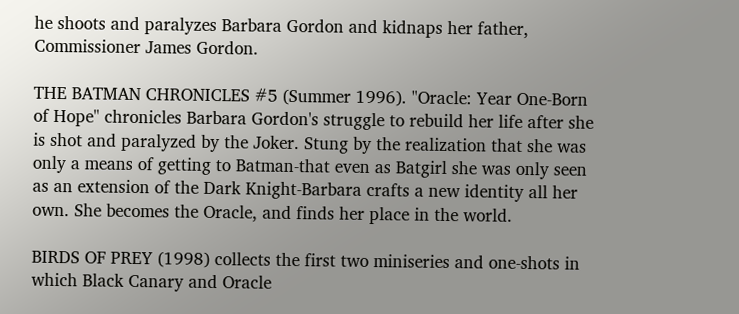he shoots and paralyzes Barbara Gordon and kidnaps her father, Commissioner James Gordon.

THE BATMAN CHRONICLES #5 (Summer 1996). "Oracle: Year One-Born of Hope" chronicles Barbara Gordon's struggle to rebuild her life after she is shot and paralyzed by the Joker. Stung by the realization that she was only a means of getting to Batman-that even as Batgirl she was only seen as an extension of the Dark Knight-Barbara crafts a new identity all her own. She becomes the Oracle, and finds her place in the world.

BIRDS OF PREY (1998) collects the first two miniseries and one-shots in which Black Canary and Oracle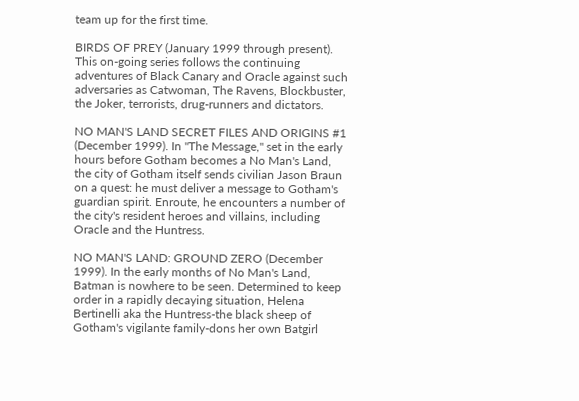team up for the first time.

BIRDS OF PREY (January 1999 through present). This on-going series follows the continuing adventures of Black Canary and Oracle against such adversaries as Catwoman, The Ravens, Blockbuster, the Joker, terrorists, drug-runners and dictators.

NO MAN'S LAND SECRET FILES AND ORIGINS #1 (December 1999). In "The Message," set in the early hours before Gotham becomes a No Man's Land, the city of Gotham itself sends civilian Jason Braun on a quest: he must deliver a message to Gotham's guardian spirit. Enroute, he encounters a number of the city's resident heroes and villains, including Oracle and the Huntress.

NO MAN'S LAND: GROUND ZERO (December 1999). In the early months of No Man's Land, Batman is nowhere to be seen. Determined to keep order in a rapidly decaying situation, Helena Bertinelli aka the Huntress-the black sheep of Gotham's vigilante family-dons her own Batgirl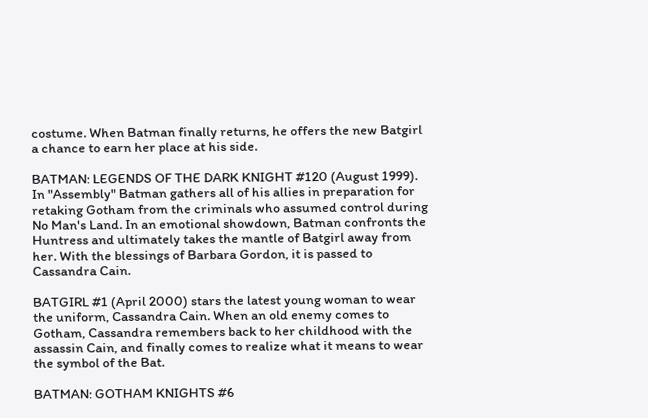costume. When Batman finally returns, he offers the new Batgirl a chance to earn her place at his side.

BATMAN: LEGENDS OF THE DARK KNIGHT #120 (August 1999). In "Assembly" Batman gathers all of his allies in preparation for retaking Gotham from the criminals who assumed control during No Man's Land. In an emotional showdown, Batman confronts the Huntress and ultimately takes the mantle of Batgirl away from her. With the blessings of Barbara Gordon, it is passed to Cassandra Cain.

BATGIRL #1 (April 2000) stars the latest young woman to wear the uniform, Cassandra Cain. When an old enemy comes to Gotham, Cassandra remembers back to her childhood with the assassin Cain, and finally comes to realize what it means to wear the symbol of the Bat.

BATMAN: GOTHAM KNIGHTS #6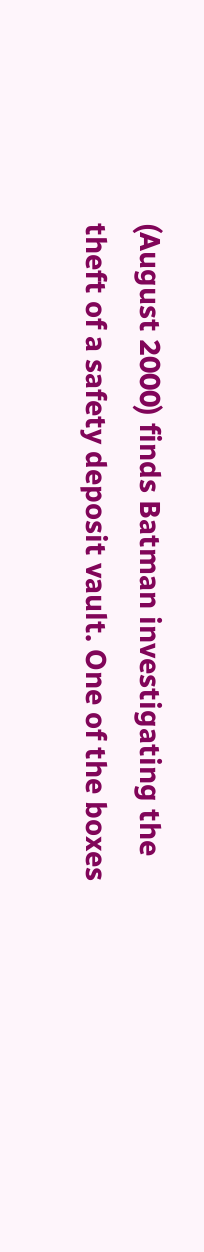(August 2000) finds Batman investigating the theft of a safety deposit vault. One of the boxes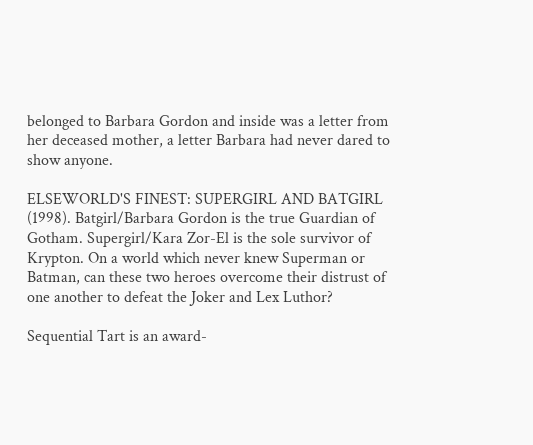belonged to Barbara Gordon and inside was a letter from her deceased mother, a letter Barbara had never dared to show anyone.

ELSEWORLD'S FINEST: SUPERGIRL AND BATGIRL (1998). Batgirl/Barbara Gordon is the true Guardian of Gotham. Supergirl/Kara Zor-El is the sole survivor of Krypton. On a world which never knew Superman or Batman, can these two heroes overcome their distrust of one another to defeat the Joker and Lex Luthor?

Sequential Tart is an award-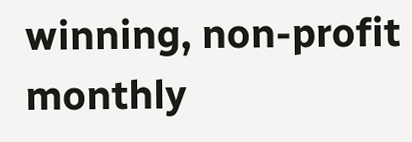winning, non-profit monthly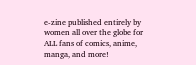e-zine published entirely by women all over the globe for ALL fans of comics, anime, manga, and more!